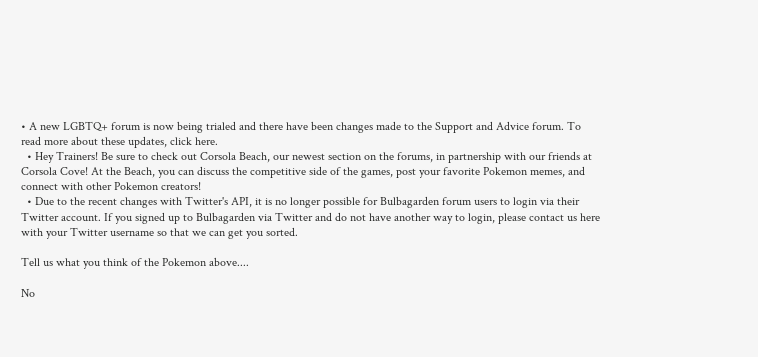• A new LGBTQ+ forum is now being trialed and there have been changes made to the Support and Advice forum. To read more about these updates, click here.
  • Hey Trainers! Be sure to check out Corsola Beach, our newest section on the forums, in partnership with our friends at Corsola Cove! At the Beach, you can discuss the competitive side of the games, post your favorite Pokemon memes, and connect with other Pokemon creators!
  • Due to the recent changes with Twitter's API, it is no longer possible for Bulbagarden forum users to login via their Twitter account. If you signed up to Bulbagarden via Twitter and do not have another way to login, please contact us here with your Twitter username so that we can get you sorted.

Tell us what you think of the Pokemon above....

No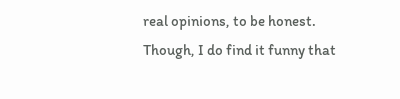real opinions, to be honest. Though, I do find it funny that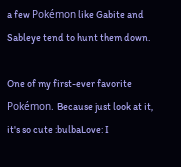a few Pokémon like Gabite and Sableye tend to hunt them down.

One of my first-ever favorite Pokémon. Because just look at it, it's so cute :bulbaLove: I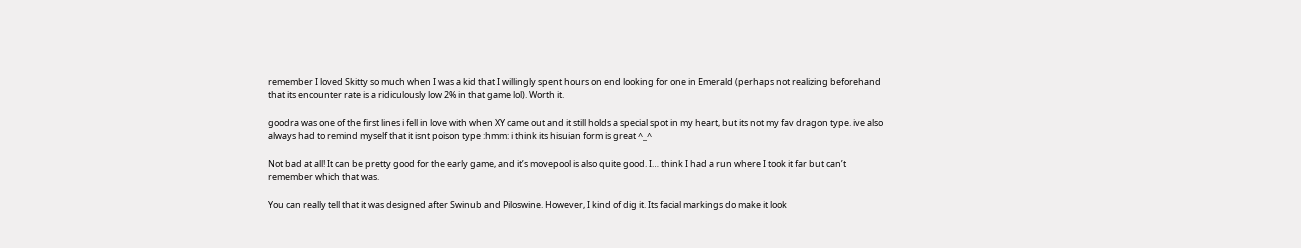remember I loved Skitty so much when I was a kid that I willingly spent hours on end looking for one in Emerald (perhaps not realizing beforehand that its encounter rate is a ridiculously low 2% in that game lol). Worth it.

goodra was one of the first lines i fell in love with when XY came out and it still holds a special spot in my heart, but its not my fav dragon type. ive also always had to remind myself that it isnt poison type :hmm: i think its hisuian form is great ^_^

Not bad at all! It can be pretty good for the early game, and it’s movepool is also quite good. I… think I had a run where I took it far but can’t remember which that was.

You can really tell that it was designed after Swinub and Piloswine. However, I kind of dig it. Its facial markings do make it look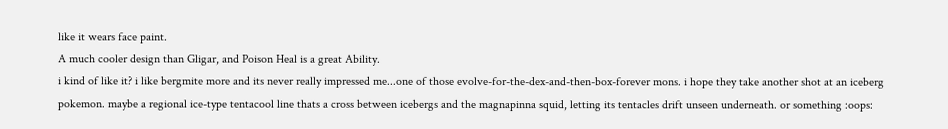like it wears face paint.
A much cooler design than Gligar, and Poison Heal is a great Ability.
i kind of like it? i like bergmite more and its never really impressed me...one of those evolve-for-the-dex-and-then-box-forever mons. i hope they take another shot at an iceberg pokemon. maybe a regional ice-type tentacool line thats a cross between icebergs and the magnapinna squid, letting its tentacles drift unseen underneath. or something :oops: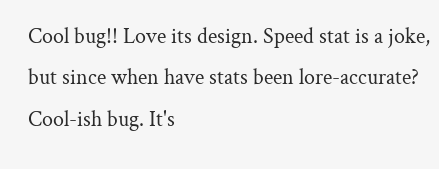Cool bug!! Love its design. Speed stat is a joke, but since when have stats been lore-accurate?
Cool-ish bug. It's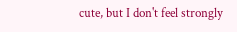cute, but I don't feel strongly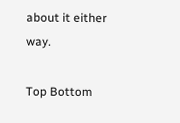about it either way.

Top Bottom